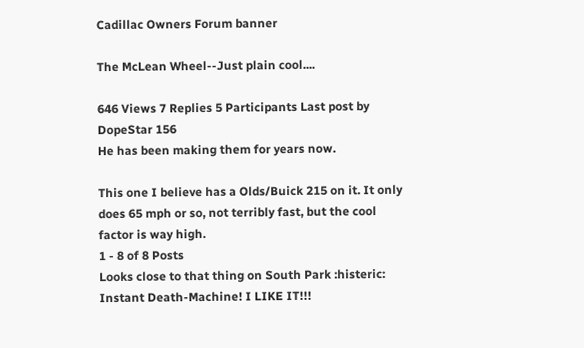Cadillac Owners Forum banner

The McLean Wheel--Just plain cool....

646 Views 7 Replies 5 Participants Last post by  DopeStar 156
He has been making them for years now.

This one I believe has a Olds/Buick 215 on it. It only does 65 mph or so, not terribly fast, but the cool factor is way high.
1 - 8 of 8 Posts
Looks close to that thing on South Park :histeric:
Instant Death-Machine! I LIKE IT!!!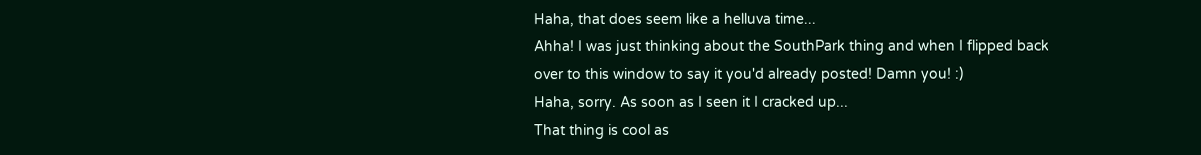Haha, that does seem like a helluva time...
Ahha! I was just thinking about the SouthPark thing and when I flipped back over to this window to say it you'd already posted! Damn you! :)
Haha, sorry. As soon as I seen it I cracked up...
That thing is cool as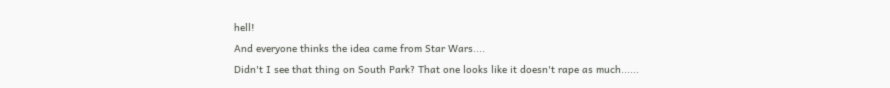hell!
And everyone thinks the idea came from Star Wars....
Didn't I see that thing on South Park? That one looks like it doesn't rape as much......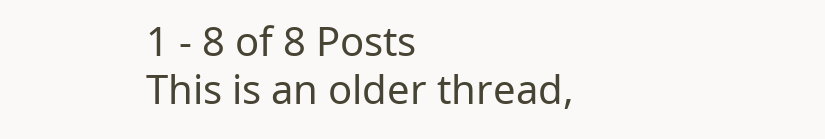1 - 8 of 8 Posts
This is an older thread,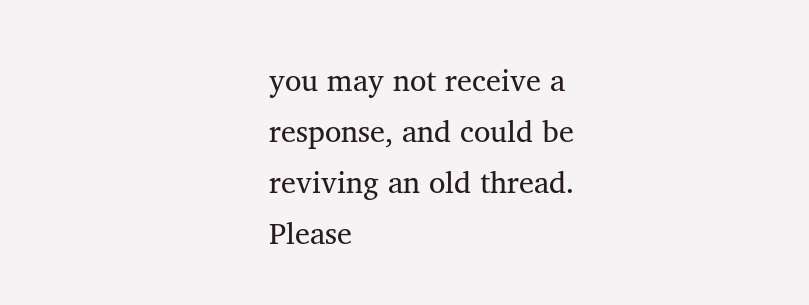you may not receive a response, and could be reviving an old thread. Please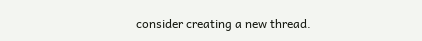consider creating a new thread.